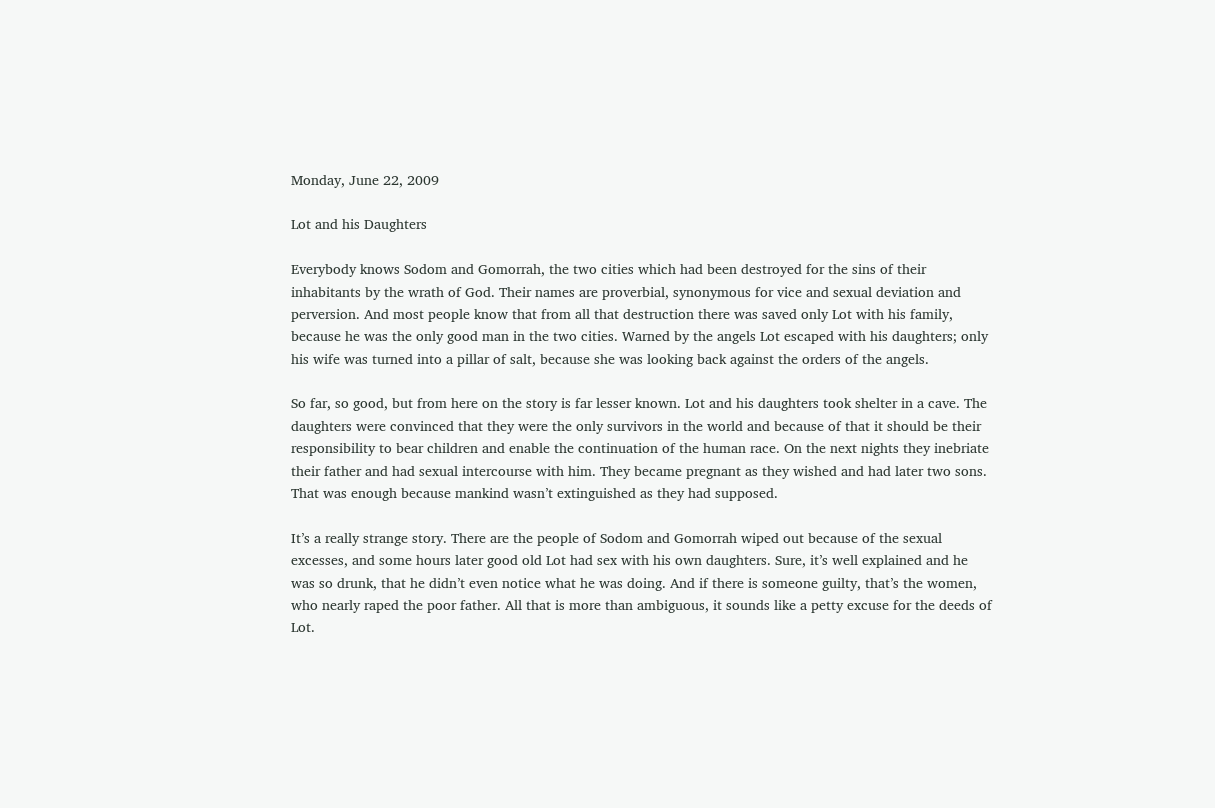Monday, June 22, 2009

Lot and his Daughters

Everybody knows Sodom and Gomorrah, the two cities which had been destroyed for the sins of their inhabitants by the wrath of God. Their names are proverbial, synonymous for vice and sexual deviation and perversion. And most people know that from all that destruction there was saved only Lot with his family, because he was the only good man in the two cities. Warned by the angels Lot escaped with his daughters; only his wife was turned into a pillar of salt, because she was looking back against the orders of the angels.

So far, so good, but from here on the story is far lesser known. Lot and his daughters took shelter in a cave. The daughters were convinced that they were the only survivors in the world and because of that it should be their responsibility to bear children and enable the continuation of the human race. On the next nights they inebriate their father and had sexual intercourse with him. They became pregnant as they wished and had later two sons. That was enough because mankind wasn’t extinguished as they had supposed.

It’s a really strange story. There are the people of Sodom and Gomorrah wiped out because of the sexual excesses, and some hours later good old Lot had sex with his own daughters. Sure, it’s well explained and he was so drunk, that he didn’t even notice what he was doing. And if there is someone guilty, that’s the women, who nearly raped the poor father. All that is more than ambiguous, it sounds like a petty excuse for the deeds of Lot.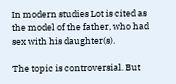In modern studies Lot is cited as the model of the father, who had sex with his daughter(s).

The topic is controversial. But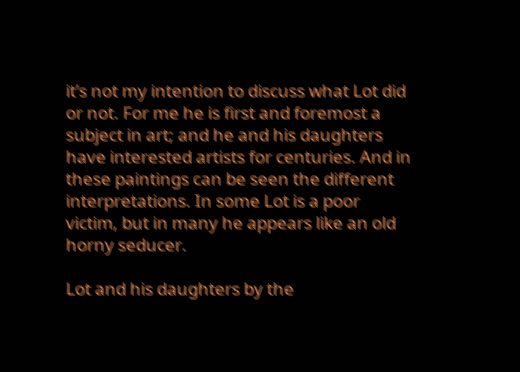it’s not my intention to discuss what Lot did or not. For me he is first and foremost a subject in art; and he and his daughters have interested artists for centuries. And in these paintings can be seen the different interpretations. In some Lot is a poor victim, but in many he appears like an old horny seducer.

Lot and his daughters by the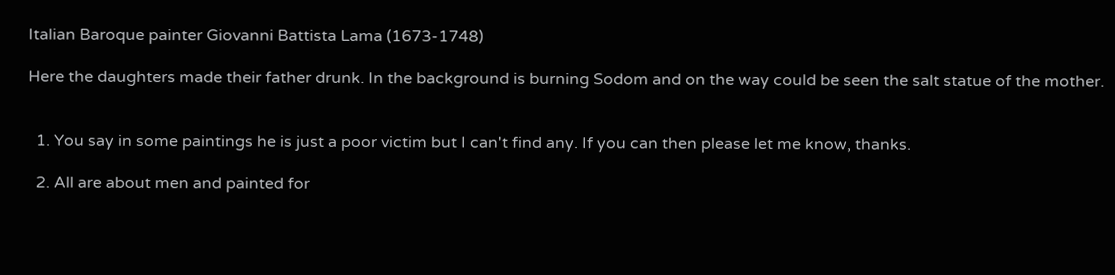Italian Baroque painter Giovanni Battista Lama (1673-1748)

Here the daughters made their father drunk. In the background is burning Sodom and on the way could be seen the salt statue of the mother.


  1. You say in some paintings he is just a poor victim but I can't find any. If you can then please let me know, thanks.

  2. All are about men and painted for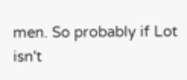men. So probably if Lot isn't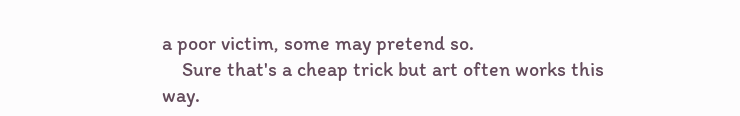a poor victim, some may pretend so.
    Sure that's a cheap trick but art often works this way.